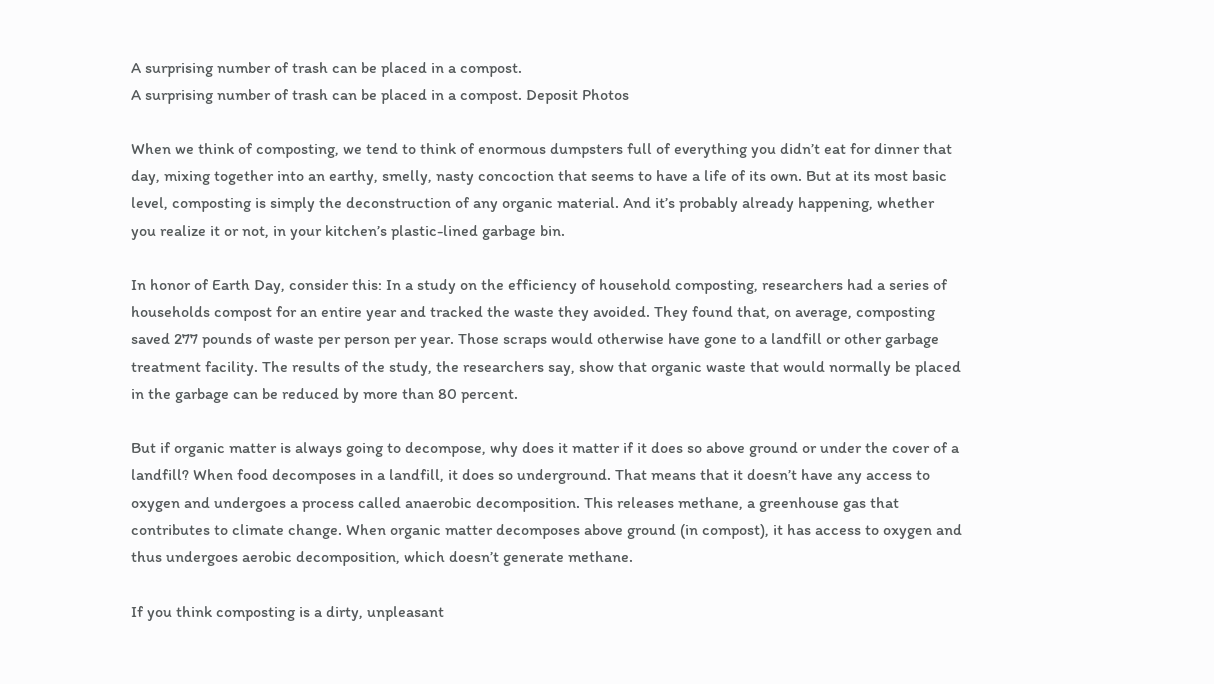A surprising number of trash can be placed in a compost.
A surprising number of trash can be placed in a compost. Deposit Photos

When we think of composting, we tend to think of enormous dumpsters full of everything you didn’t eat for dinner that day, mixing together into an earthy, smelly, nasty concoction that seems to have a life of its own. But at its most basic level, composting is simply the deconstruction of any organic material. And it’s probably already happening, whether you realize it or not, in your kitchen’s plastic-lined garbage bin.

In honor of Earth Day, consider this: In a study on the efficiency of household composting, researchers had a series of households compost for an entire year and tracked the waste they avoided. They found that, on average, composting saved 277 pounds of waste per person per year. Those scraps would otherwise have gone to a landfill or other garbage treatment facility. The results of the study, the researchers say, show that organic waste that would normally be placed in the garbage can be reduced by more than 80 percent.

But if organic matter is always going to decompose, why does it matter if it does so above ground or under the cover of a landfill? When food decomposes in a landfill, it does so underground. That means that it doesn’t have any access to oxygen and undergoes a process called anaerobic decomposition. This releases methane, a greenhouse gas that contributes to climate change. When organic matter decomposes above ground (in compost), it has access to oxygen and thus undergoes aerobic decomposition, which doesn’t generate methane.

If you think composting is a dirty, unpleasant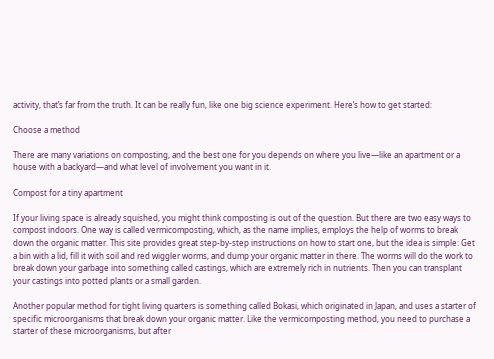activity, that’s far from the truth. It can be really fun, like one big science experiment. Here’s how to get started:

Choose a method

There are many variations on composting, and the best one for you depends on where you live—like an apartment or a house with a backyard—and what level of involvement you want in it.

Compost for a tiny apartment

If your living space is already squished, you might think composting is out of the question. But there are two easy ways to compost indoors. One way is called vermicomposting, which, as the name implies, employs the help of worms to break down the organic matter. This site provides great step-by-step instructions on how to start one, but the idea is simple: Get a bin with a lid, fill it with soil and red wiggler worms, and dump your organic matter in there. The worms will do the work to break down your garbage into something called castings, which are extremely rich in nutrients. Then you can transplant your castings into potted plants or a small garden.

Another popular method for tight living quarters is something called Bokasi, which originated in Japan, and uses a starter of specific microorganisms that break down your organic matter. Like the vermicomposting method, you need to purchase a starter of these microorganisms, but after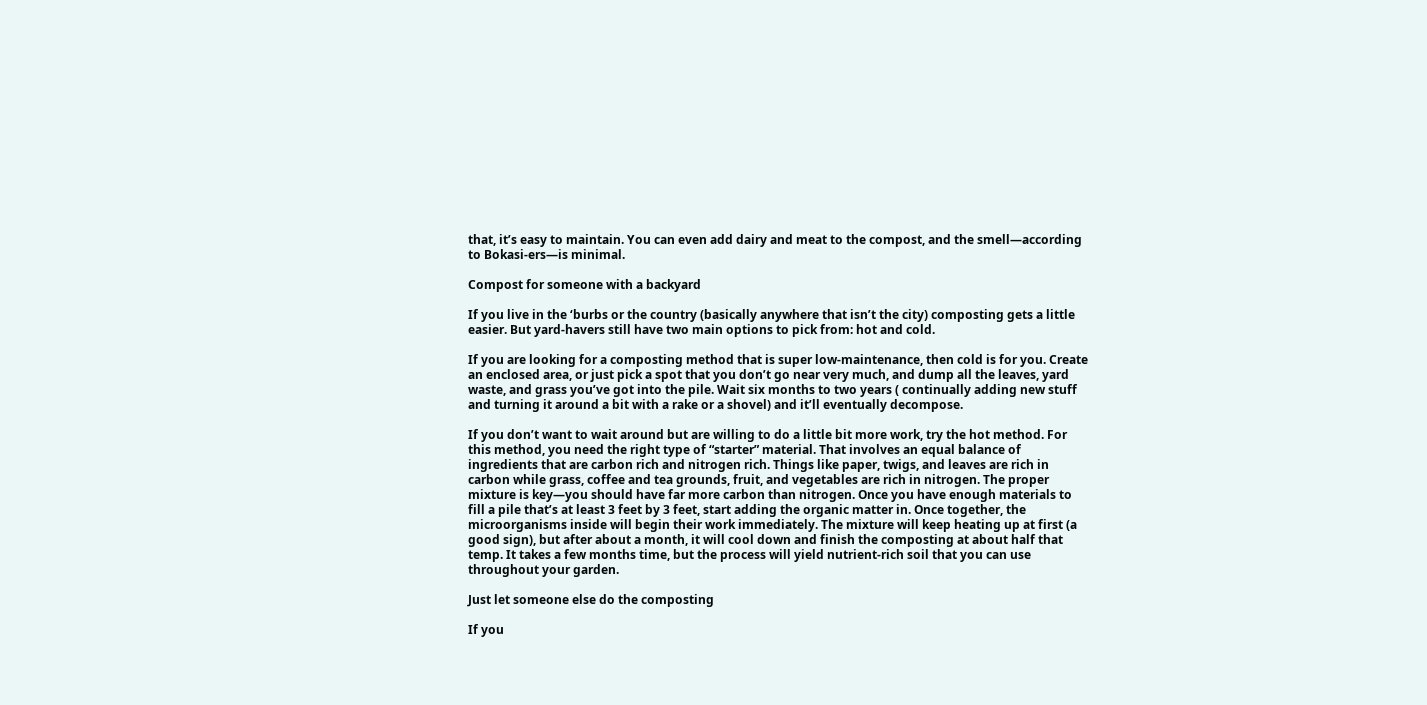that, it’s easy to maintain. You can even add dairy and meat to the compost, and the smell—according to Bokasi-ers—is minimal.

Compost for someone with a backyard

If you live in the ‘burbs or the country (basically anywhere that isn’t the city) composting gets a little easier. But yard-havers still have two main options to pick from: hot and cold.

If you are looking for a composting method that is super low-maintenance, then cold is for you. Create an enclosed area, or just pick a spot that you don’t go near very much, and dump all the leaves, yard waste, and grass you’ve got into the pile. Wait six months to two years ( continually adding new stuff and turning it around a bit with a rake or a shovel) and it’ll eventually decompose.

If you don’t want to wait around but are willing to do a little bit more work, try the hot method. For this method, you need the right type of “starter” material. That involves an equal balance of ingredients that are carbon rich and nitrogen rich. Things like paper, twigs, and leaves are rich in carbon while grass, coffee and tea grounds, fruit, and vegetables are rich in nitrogen. The proper mixture is key—you should have far more carbon than nitrogen. Once you have enough materials to fill a pile that’s at least 3 feet by 3 feet, start adding the organic matter in. Once together, the microorganisms inside will begin their work immediately. The mixture will keep heating up at first (a good sign), but after about a month, it will cool down and finish the composting at about half that temp. It takes a few months time, but the process will yield nutrient-rich soil that you can use throughout your garden.

Just let someone else do the composting

If you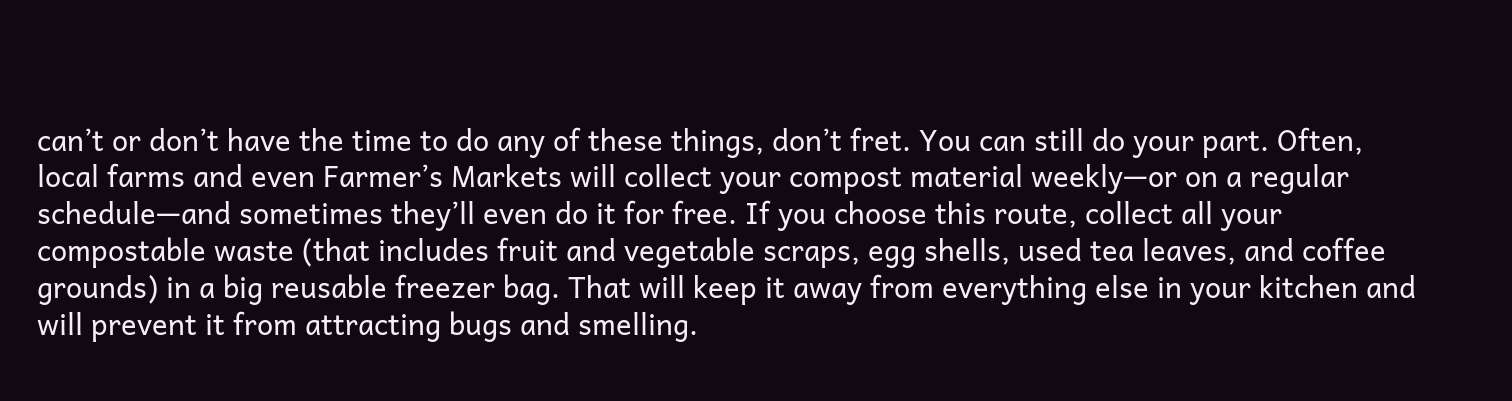can’t or don’t have the time to do any of these things, don’t fret. You can still do your part. Often, local farms and even Farmer’s Markets will collect your compost material weekly—or on a regular schedule—and sometimes they’ll even do it for free. If you choose this route, collect all your compostable waste (that includes fruit and vegetable scraps, egg shells, used tea leaves, and coffee grounds) in a big reusable freezer bag. That will keep it away from everything else in your kitchen and will prevent it from attracting bugs and smelling.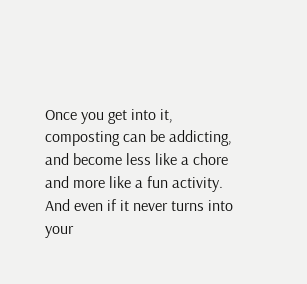Once you get into it, composting can be addicting, and become less like a chore and more like a fun activity. And even if it never turns into your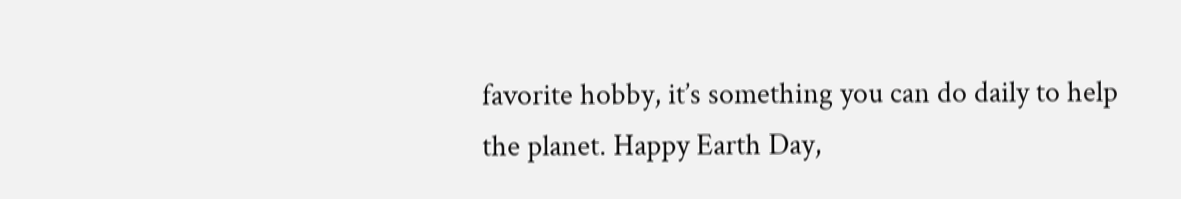favorite hobby, it’s something you can do daily to help the planet. Happy Earth Day,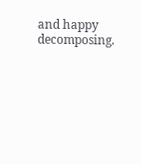and happy decomposing.